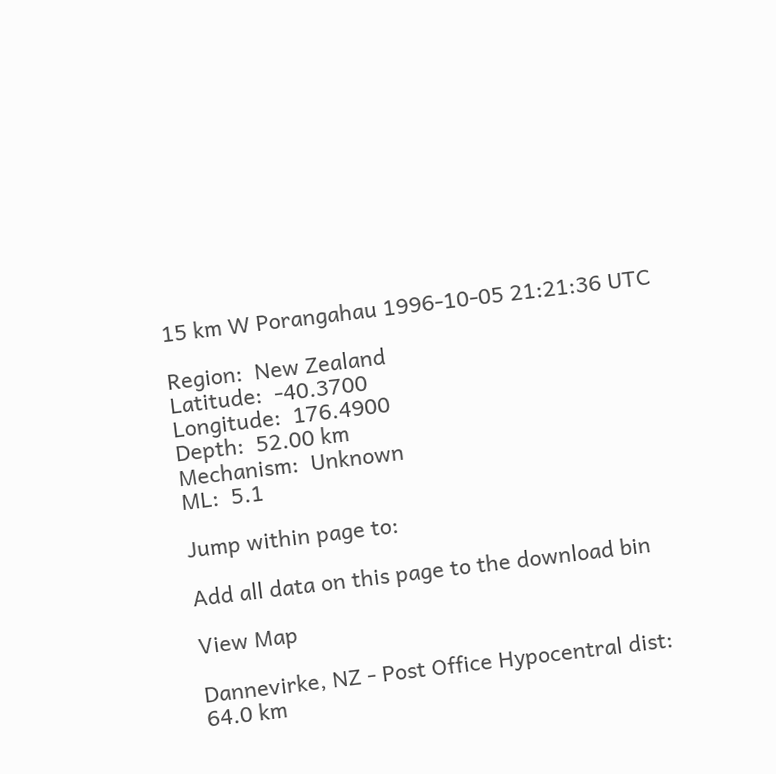15 km W Porangahau 1996-10-05 21:21:36 UTC

Region:  New Zealand
Latitude:  -40.3700
Longitude:  176.4900
Depth:  52.00 km
Mechanism:  Unknown
ML:  5.1

Jump within page to:

Add all data on this page to the download bin

View Map

Dannevirke, NZ - Post Office Hypocentral dist: 64.0 km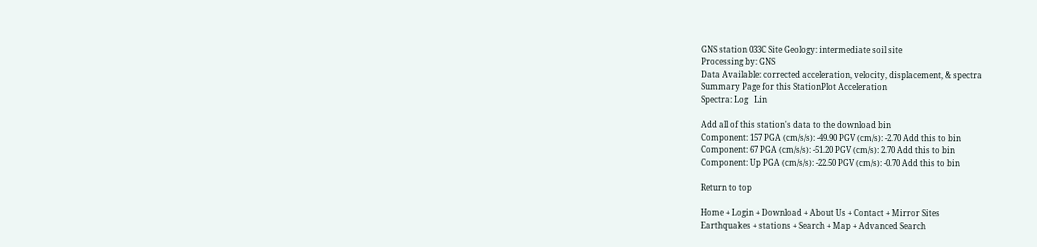GNS station 033C Site Geology: intermediate soil site
Processing by: GNS
Data Available: corrected acceleration, velocity, displacement, & spectra
Summary Page for this StationPlot Acceleration
Spectra: Log   Lin

Add all of this station's data to the download bin
Component: 157 PGA (cm/s/s): -49.90 PGV (cm/s): -2.70 Add this to bin
Component: 67 PGA (cm/s/s): -51.20 PGV (cm/s): 2.70 Add this to bin
Component: Up PGA (cm/s/s): -22.50 PGV (cm/s): -0.70 Add this to bin

Return to top

Home + Login + Download + About Us + Contact + Mirror Sites
Earthquakes + stations + Search + Map + Advanced Search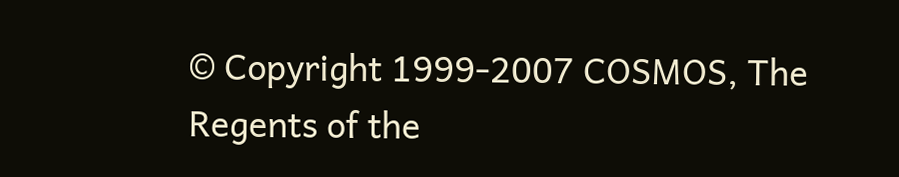© Copyright 1999-2007 COSMOS, The Regents of the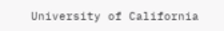University of California